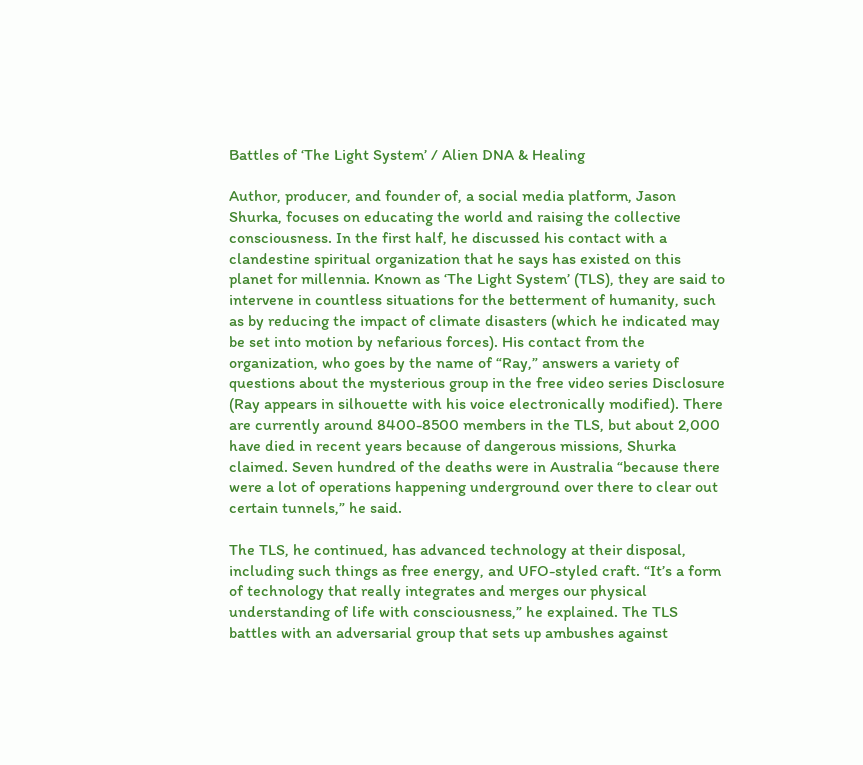Battles of ‘The Light System’ / Alien DNA & Healing

Author, producer, and founder of, a social media platform, Jason Shurka, focuses on educating the world and raising the collective consciousness. In the first half, he discussed his contact with a clandestine spiritual organization that he says has existed on this planet for millennia. Known as ‘The Light System’ (TLS), they are said to intervene in countless situations for the betterment of humanity, such as by reducing the impact of climate disasters (which he indicated may be set into motion by nefarious forces). His contact from the organization, who goes by the name of “Ray,” answers a variety of questions about the mysterious group in the free video series Disclosure (Ray appears in silhouette with his voice electronically modified). There are currently around 8400-8500 members in the TLS, but about 2,000 have died in recent years because of dangerous missions, Shurka claimed. Seven hundred of the deaths were in Australia “because there were a lot of operations happening underground over there to clear out certain tunnels,” he said.

The TLS, he continued, has advanced technology at their disposal, including such things as free energy, and UFO-styled craft. “It’s a form of technology that really integrates and merges our physical understanding of life with consciousness,” he explained. The TLS battles with an adversarial group that sets up ambushes against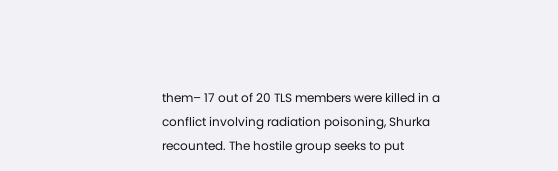them– 17 out of 20 TLS members were killed in a conflict involving radiation poisoning, Shurka recounted. The hostile group seeks to put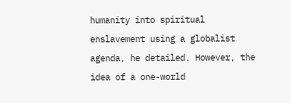humanity into spiritual enslavement using a globalist agenda, he detailed. However, the idea of a one-world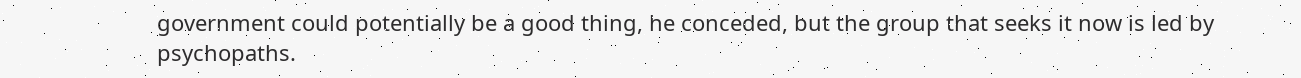government could potentially be a good thing, he conceded, but the group that seeks it now is led by psychopaths.